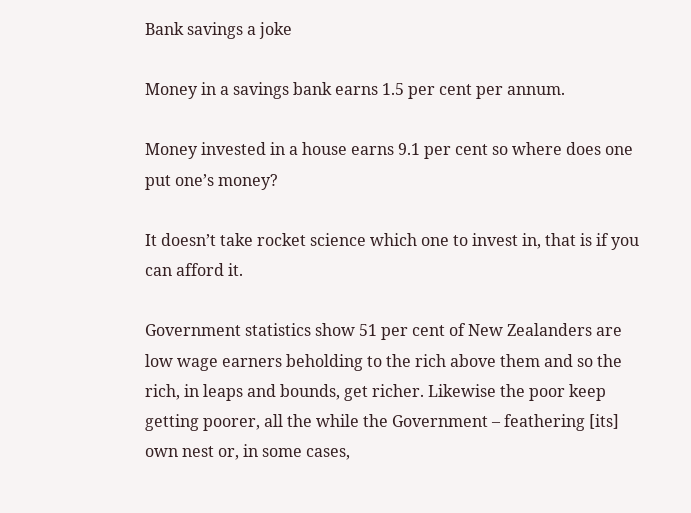Bank savings a joke

Money in a savings bank earns 1.5 per cent per annum.

Money invested in a house earns 9.1 per cent so where does one put one’s money?

It doesn’t take rocket science which one to invest in, that is if you can afford it.

Government statistics show 51 per cent of New Zealanders are low wage earners beholding to the rich above them and so the rich, in leaps and bounds, get richer. Likewise the poor keep getting poorer, all the while the Government – feathering [its] own nest or, in some cases,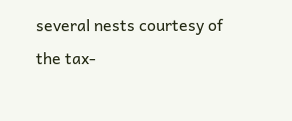several nests courtesy of the tax-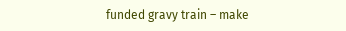funded gravy train – make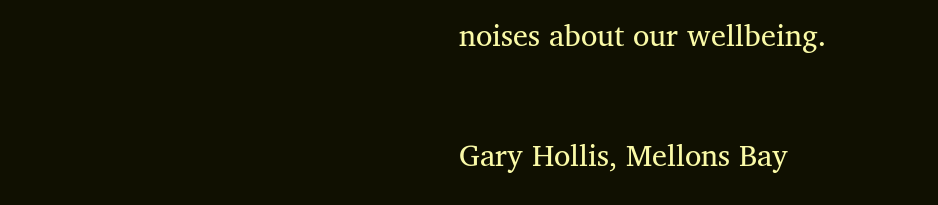noises about our wellbeing.

Gary Hollis, Mellons Bay